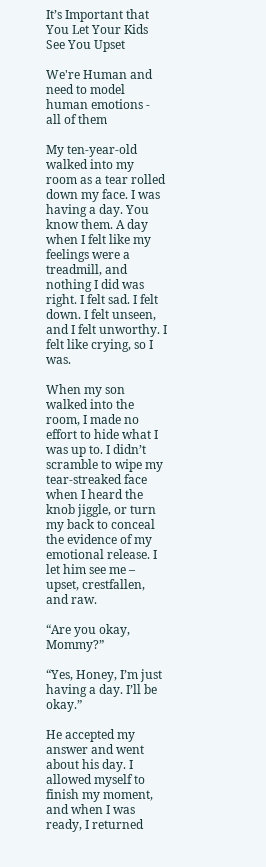It’s Important that You Let Your Kids See You Upset

We're Human and need to model human emotions - all of them

My ten-year-old walked into my room as a tear rolled down my face. I was having a day. You know them. A day when I felt like my feelings were a treadmill, and nothing I did was right. I felt sad. I felt down. I felt unseen, and I felt unworthy. I felt like crying, so I was.

When my son walked into the room, I made no effort to hide what I was up to. I didn’t scramble to wipe my tear-streaked face when I heard the knob jiggle, or turn my back to conceal the evidence of my emotional release. I let him see me – upset, crestfallen, and raw.

“Are you okay, Mommy?”

“Yes, Honey, I’m just having a day. I’ll be okay.”

He accepted my answer and went about his day. I allowed myself to finish my moment, and when I was ready, I returned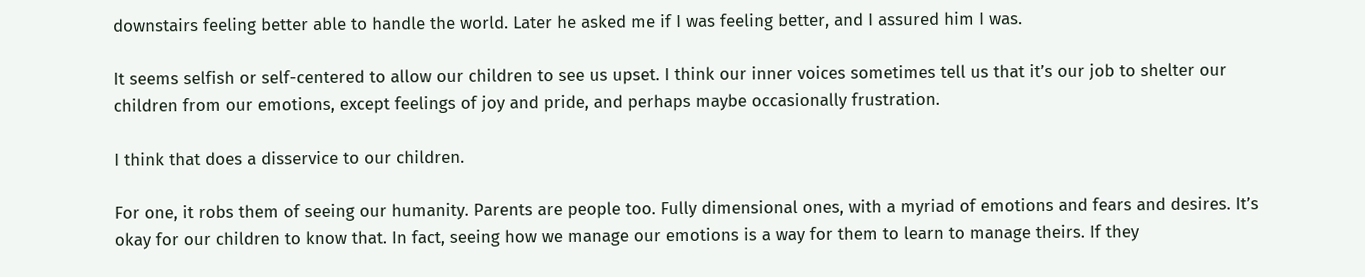downstairs feeling better able to handle the world. Later he asked me if I was feeling better, and I assured him I was.

It seems selfish or self-centered to allow our children to see us upset. I think our inner voices sometimes tell us that it’s our job to shelter our children from our emotions, except feelings of joy and pride, and perhaps maybe occasionally frustration.

I think that does a disservice to our children.

For one, it robs them of seeing our humanity. Parents are people too. Fully dimensional ones, with a myriad of emotions and fears and desires. It’s okay for our children to know that. In fact, seeing how we manage our emotions is a way for them to learn to manage theirs. If they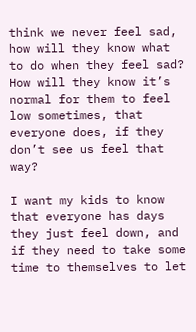think we never feel sad, how will they know what to do when they feel sad? How will they know it’s normal for them to feel low sometimes, that everyone does, if they don’t see us feel that way?

I want my kids to know that everyone has days they just feel down, and if they need to take some time to themselves to let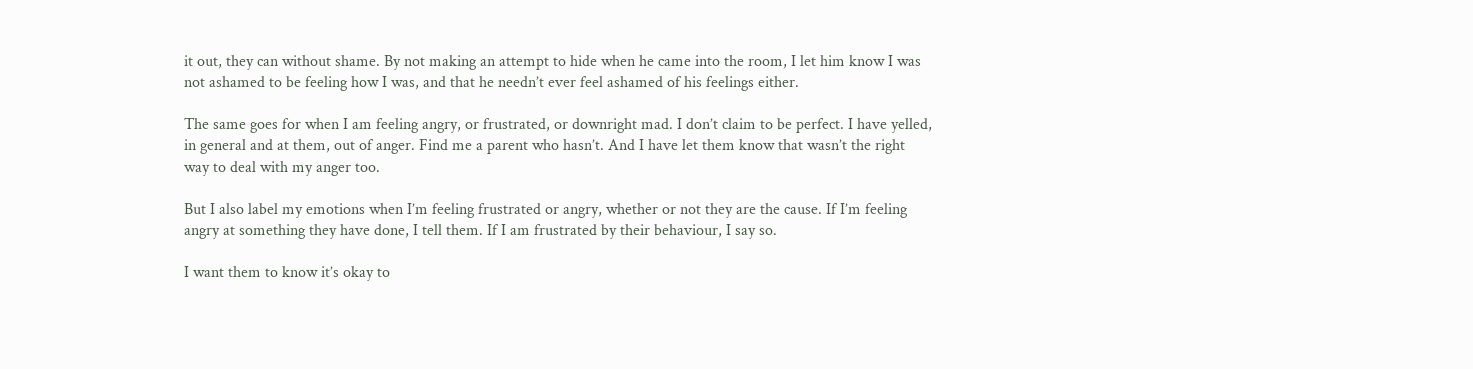it out, they can without shame. By not making an attempt to hide when he came into the room, I let him know I was not ashamed to be feeling how I was, and that he needn’t ever feel ashamed of his feelings either.

The same goes for when I am feeling angry, or frustrated, or downright mad. I don’t claim to be perfect. I have yelled, in general and at them, out of anger. Find me a parent who hasn’t. And I have let them know that wasn’t the right way to deal with my anger too.

But I also label my emotions when I’m feeling frustrated or angry, whether or not they are the cause. If I’m feeling angry at something they have done, I tell them. If I am frustrated by their behaviour, I say so.

I want them to know it’s okay to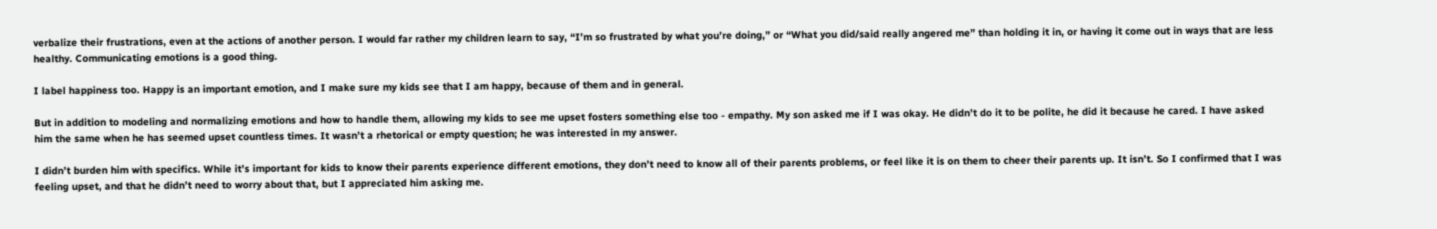verbalize their frustrations, even at the actions of another person. I would far rather my children learn to say, “I’m so frustrated by what you’re doing,” or “What you did/said really angered me” than holding it in, or having it come out in ways that are less healthy. Communicating emotions is a good thing.

I label happiness too. Happy is an important emotion, and I make sure my kids see that I am happy, because of them and in general.

But in addition to modeling and normalizing emotions and how to handle them, allowing my kids to see me upset fosters something else too - empathy. My son asked me if I was okay. He didn’t do it to be polite, he did it because he cared. I have asked him the same when he has seemed upset countless times. It wasn’t a rhetorical or empty question; he was interested in my answer.

I didn’t burden him with specifics. While it’s important for kids to know their parents experience different emotions, they don’t need to know all of their parents problems, or feel like it is on them to cheer their parents up. It isn’t. So I confirmed that I was feeling upset, and that he didn’t need to worry about that, but I appreciated him asking me.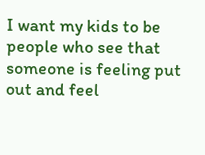I want my kids to be people who see that someone is feeling put out and feel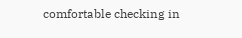comfortable checking in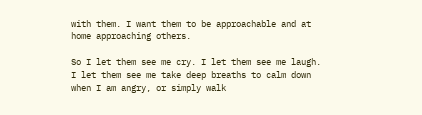with them. I want them to be approachable and at home approaching others.

So I let them see me cry. I let them see me laugh. I let them see me take deep breaths to calm down when I am angry, or simply walk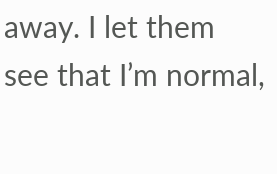away. I let them see that I’m normal,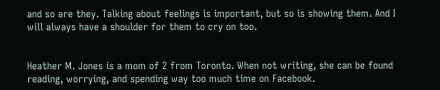and so are they. Talking about feelings is important, but so is showing them. And I will always have a shoulder for them to cry on too.


Heather M. Jones is a mom of 2 from Toronto. When not writing, she can be found reading, worrying, and spending way too much time on Facebook.